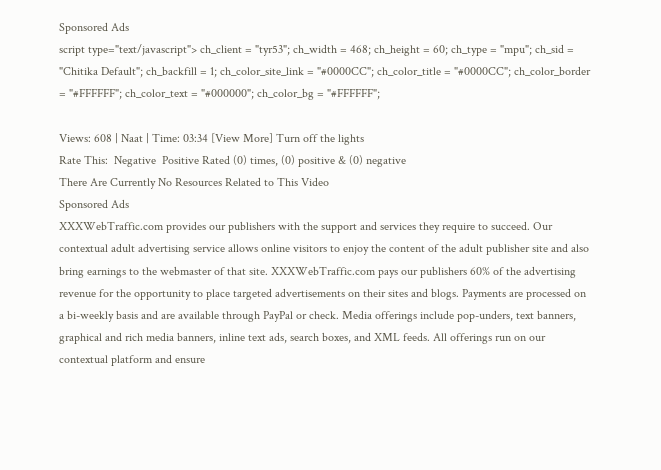Sponsored Ads
script type="text/javascript"> ch_client = "tyr53"; ch_width = 468; ch_height = 60; ch_type = "mpu"; ch_sid = "Chitika Default"; ch_backfill = 1; ch_color_site_link = "#0000CC"; ch_color_title = "#0000CC"; ch_color_border = "#FFFFFF"; ch_color_text = "#000000"; ch_color_bg = "#FFFFFF";

Views: 608 | Naat | Time: 03:34 [View More] Turn off the lights
Rate This:  Negative  Positive Rated (0) times, (0) positive & (0) negative
There Are Currently No Resources Related to This Video
Sponsored Ads
XXXWebTraffic.com provides our publishers with the support and services they require to succeed. Our contextual adult advertising service allows online visitors to enjoy the content of the adult publisher site and also bring earnings to the webmaster of that site. XXXWebTraffic.com pays our publishers 60% of the advertising revenue for the opportunity to place targeted advertisements on their sites and blogs. Payments are processed on a bi-weekly basis and are available through PayPal or check. Media offerings include pop-unders, text banners, graphical and rich media banners, inline text ads, search boxes, and XML feeds. All offerings run on our contextual platform and ensure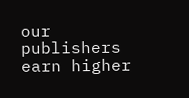our publishers earn higher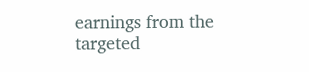earnings from the targeted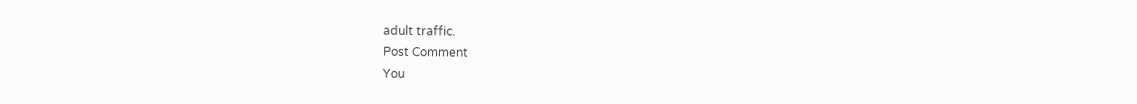adult traffic.
Post Comment
You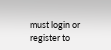must login or register to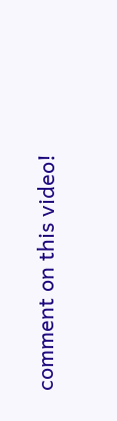comment on this video!